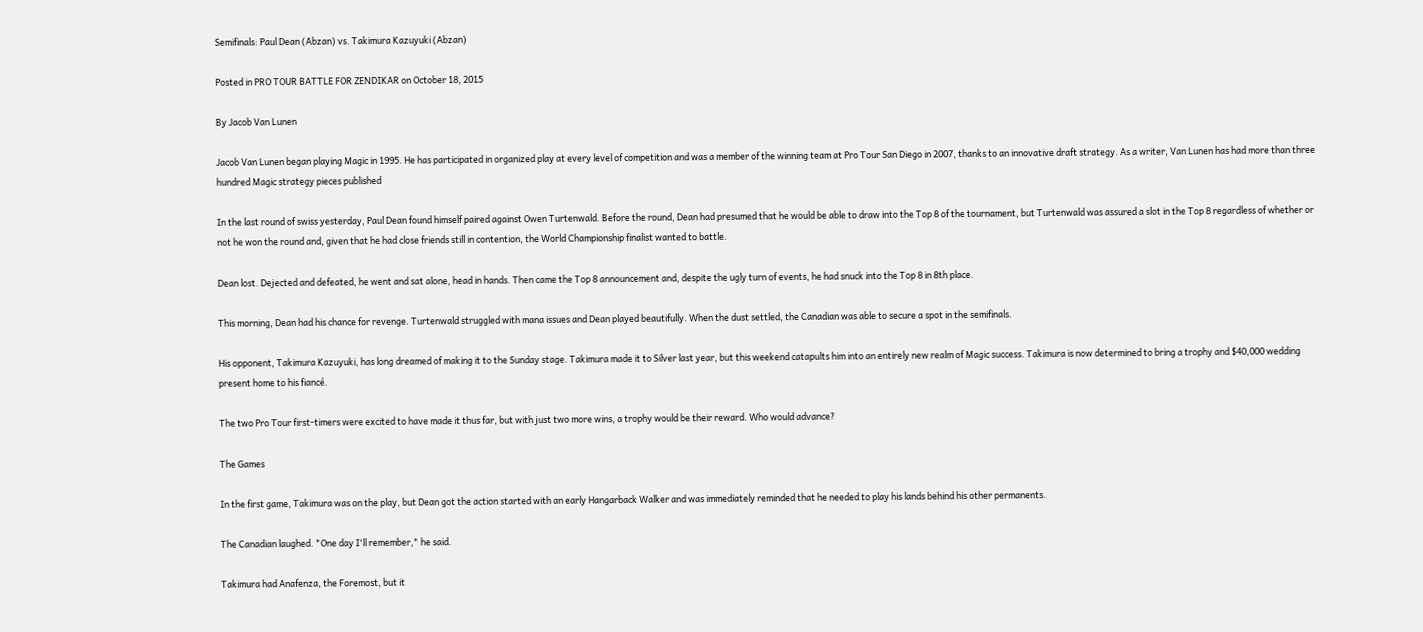Semifinals: Paul Dean (Abzan) vs. Takimura Kazuyuki (Abzan)

Posted in PRO TOUR BATTLE FOR ZENDIKAR on October 18, 2015

By Jacob Van Lunen

Jacob Van Lunen began playing Magic in 1995. He has participated in organized play at every level of competition and was a member of the winning team at Pro Tour San Diego in 2007, thanks to an innovative draft strategy. As a writer, Van Lunen has had more than three hundred Magic strategy pieces published

In the last round of swiss yesterday, Paul Dean found himself paired against Owen Turtenwald. Before the round, Dean had presumed that he would be able to draw into the Top 8 of the tournament, but Turtenwald was assured a slot in the Top 8 regardless of whether or not he won the round and, given that he had close friends still in contention, the World Championship finalist wanted to battle.

Dean lost. Dejected and defeated, he went and sat alone, head in hands. Then came the Top 8 announcement and, despite the ugly turn of events, he had snuck into the Top 8 in 8th place.

This morning, Dean had his chance for revenge. Turtenwald struggled with mana issues and Dean played beautifully. When the dust settled, the Canadian was able to secure a spot in the semifinals.

His opponent, Takimura Kazuyuki, has long dreamed of making it to the Sunday stage. Takimura made it to Silver last year, but this weekend catapults him into an entirely new realm of Magic success. Takimura is now determined to bring a trophy and $40,000 wedding present home to his fiancé.

The two Pro Tour first-timers were excited to have made it thus far, but with just two more wins, a trophy would be their reward. Who would advance?

The Games

In the first game, Takimura was on the play, but Dean got the action started with an early Hangarback Walker and was immediately reminded that he needed to play his lands behind his other permanents.

The Canadian laughed. "One day I'll remember," he said.

Takimura had Anafenza, the Foremost, but it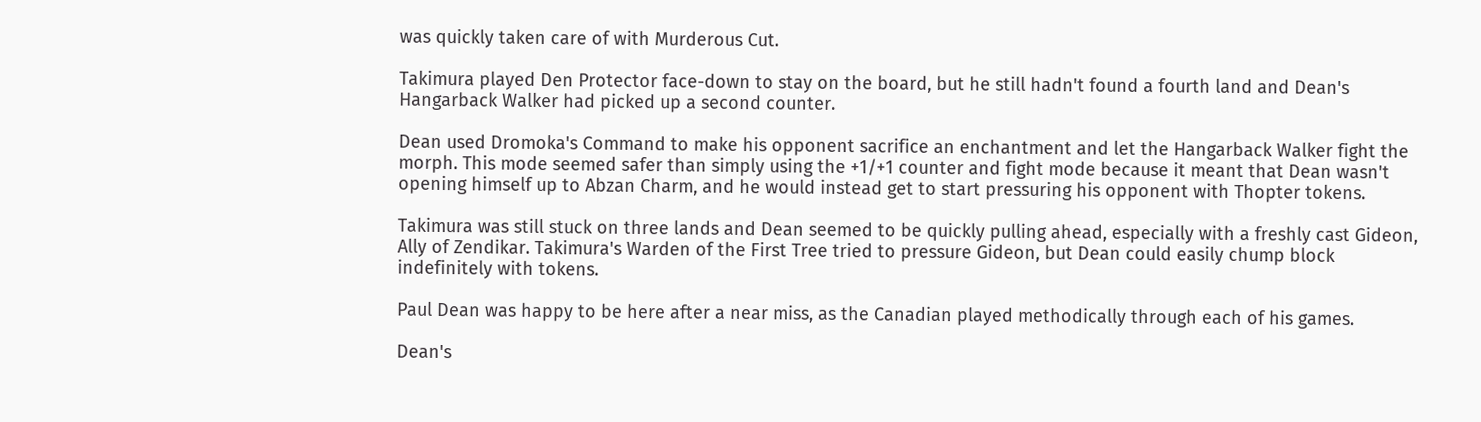was quickly taken care of with Murderous Cut.

Takimura played Den Protector face-down to stay on the board, but he still hadn't found a fourth land and Dean's Hangarback Walker had picked up a second counter.

Dean used Dromoka's Command to make his opponent sacrifice an enchantment and let the Hangarback Walker fight the morph. This mode seemed safer than simply using the +1/+1 counter and fight mode because it meant that Dean wasn't opening himself up to Abzan Charm, and he would instead get to start pressuring his opponent with Thopter tokens.

Takimura was still stuck on three lands and Dean seemed to be quickly pulling ahead, especially with a freshly cast Gideon, Ally of Zendikar. Takimura's Warden of the First Tree tried to pressure Gideon, but Dean could easily chump block indefinitely with tokens.

Paul Dean was happy to be here after a near miss, as the Canadian played methodically through each of his games.

Dean's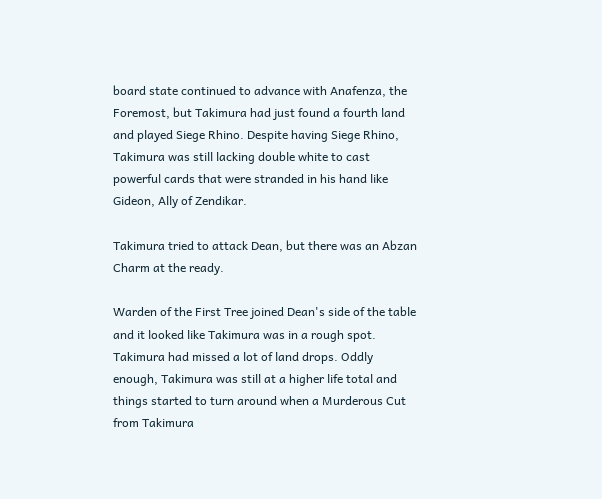board state continued to advance with Anafenza, the Foremost, but Takimura had just found a fourth land and played Siege Rhino. Despite having Siege Rhino, Takimura was still lacking double white to cast powerful cards that were stranded in his hand like Gideon, Ally of Zendikar.

Takimura tried to attack Dean, but there was an Abzan Charm at the ready.

Warden of the First Tree joined Dean's side of the table and it looked like Takimura was in a rough spot. Takimura had missed a lot of land drops. Oddly enough, Takimura was still at a higher life total and things started to turn around when a Murderous Cut from Takimura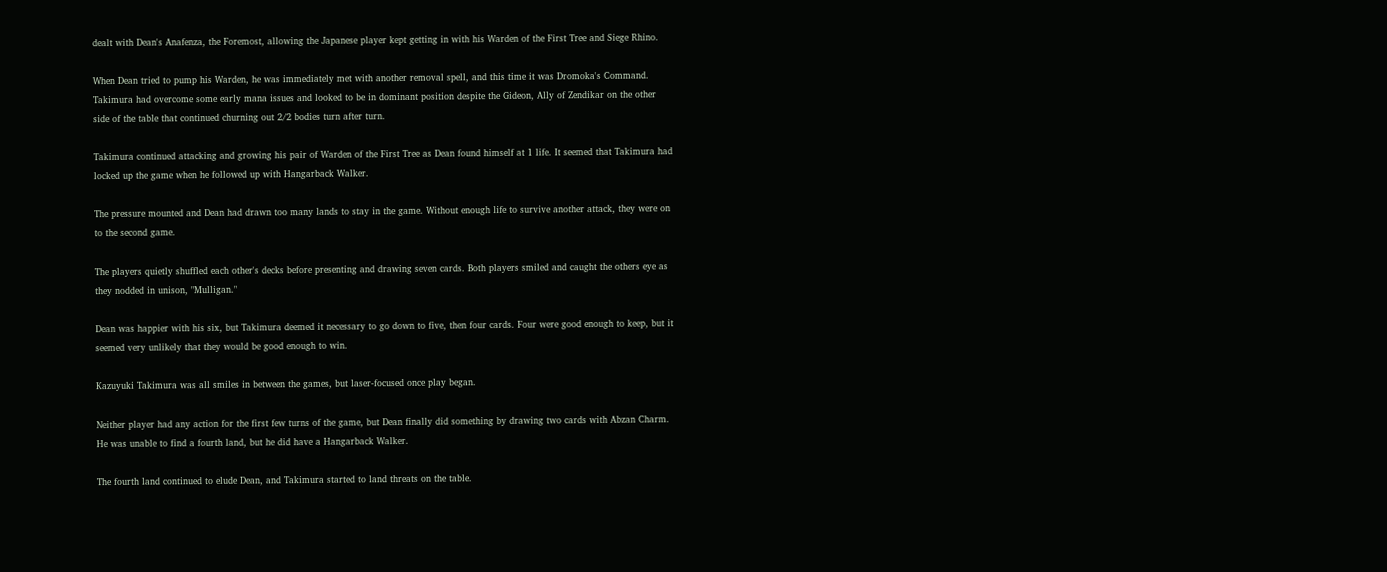dealt with Dean's Anafenza, the Foremost, allowing the Japanese player kept getting in with his Warden of the First Tree and Siege Rhino.

When Dean tried to pump his Warden, he was immediately met with another removal spell, and this time it was Dromoka's Command. Takimura had overcome some early mana issues and looked to be in dominant position despite the Gideon, Ally of Zendikar on the other side of the table that continued churning out 2/2 bodies turn after turn.

Takimura continued attacking and growing his pair of Warden of the First Tree as Dean found himself at 1 life. It seemed that Takimura had locked up the game when he followed up with Hangarback Walker.

The pressure mounted and Dean had drawn too many lands to stay in the game. Without enough life to survive another attack, they were on to the second game.

The players quietly shuffled each other's decks before presenting and drawing seven cards. Both players smiled and caught the others eye as they nodded in unison, "Mulligan."

Dean was happier with his six, but Takimura deemed it necessary to go down to five, then four cards. Four were good enough to keep, but it seemed very unlikely that they would be good enough to win.

Kazuyuki Takimura was all smiles in between the games, but laser-focused once play began.

Neither player had any action for the first few turns of the game, but Dean finally did something by drawing two cards with Abzan Charm. He was unable to find a fourth land, but he did have a Hangarback Walker.

The fourth land continued to elude Dean, and Takimura started to land threats on the table.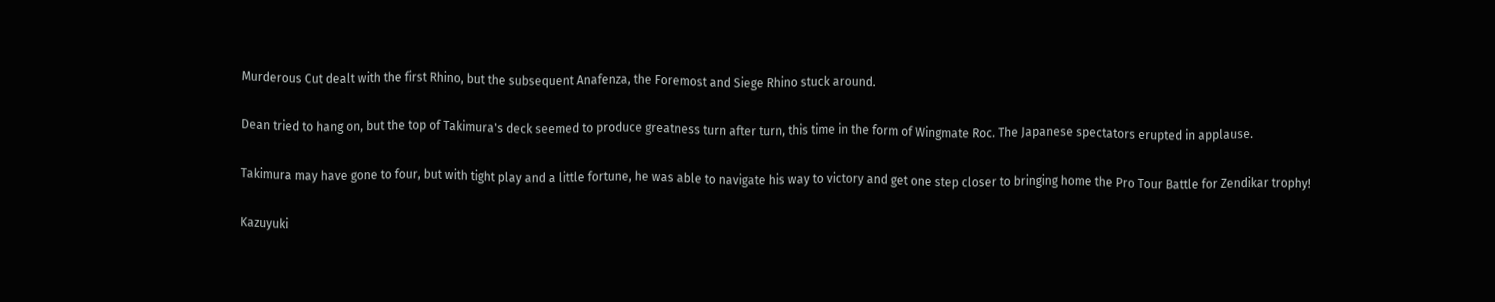Murderous Cut dealt with the first Rhino, but the subsequent Anafenza, the Foremost and Siege Rhino stuck around.

Dean tried to hang on, but the top of Takimura's deck seemed to produce greatness turn after turn, this time in the form of Wingmate Roc. The Japanese spectators erupted in applause.

Takimura may have gone to four, but with tight play and a little fortune, he was able to navigate his way to victory and get one step closer to bringing home the Pro Tour Battle for Zendikar trophy!

Kazuyuki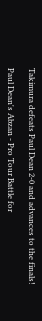Takimura defeats Paul Dean 2-0 and advances to the finals!

Paul Dean's Abzan - Pro Tour Battle for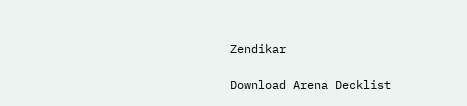Zendikar

Download Arena Decklist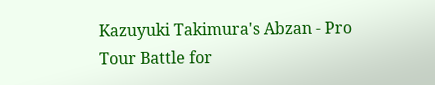Kazuyuki Takimura's Abzan - Pro Tour Battle for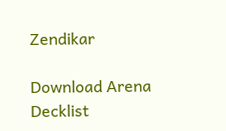Zendikar

Download Arena Decklist